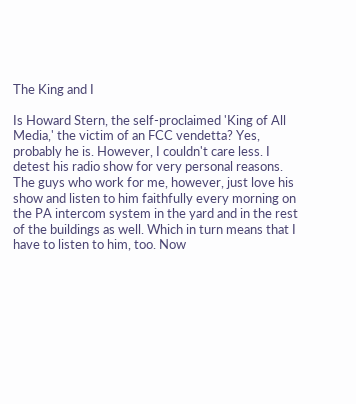The King and I

Is Howard Stern, the self-proclaimed 'King of All Media,' the victim of an FCC vendetta? Yes, probably he is. However, I couldn't care less. I detest his radio show for very personal reasons. The guys who work for me, however, just love his show and listen to him faithfully every morning on the PA intercom system in the yard and in the rest of the buildings as well. Which in turn means that I have to listen to him, too. Now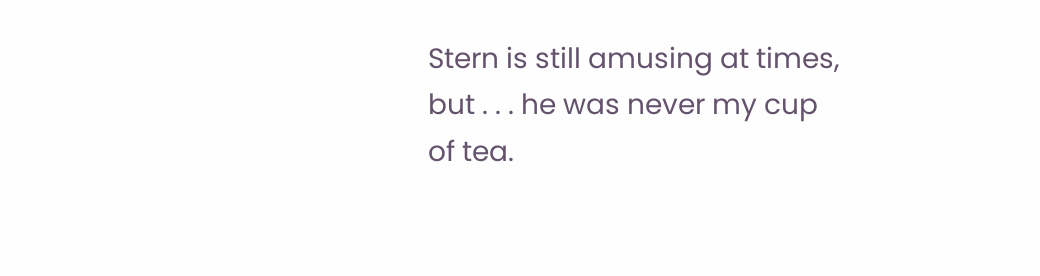Stern is still amusing at times, but . . . he was never my cup of tea.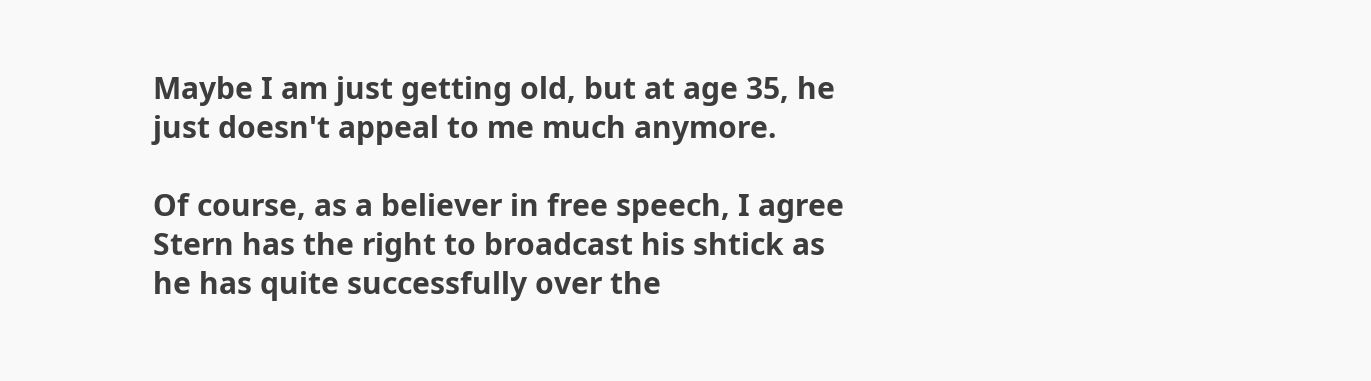Maybe I am just getting old, but at age 35, he just doesn't appeal to me much anymore.

Of course, as a believer in free speech, I agree Stern has the right to broadcast his shtick as he has quite successfully over the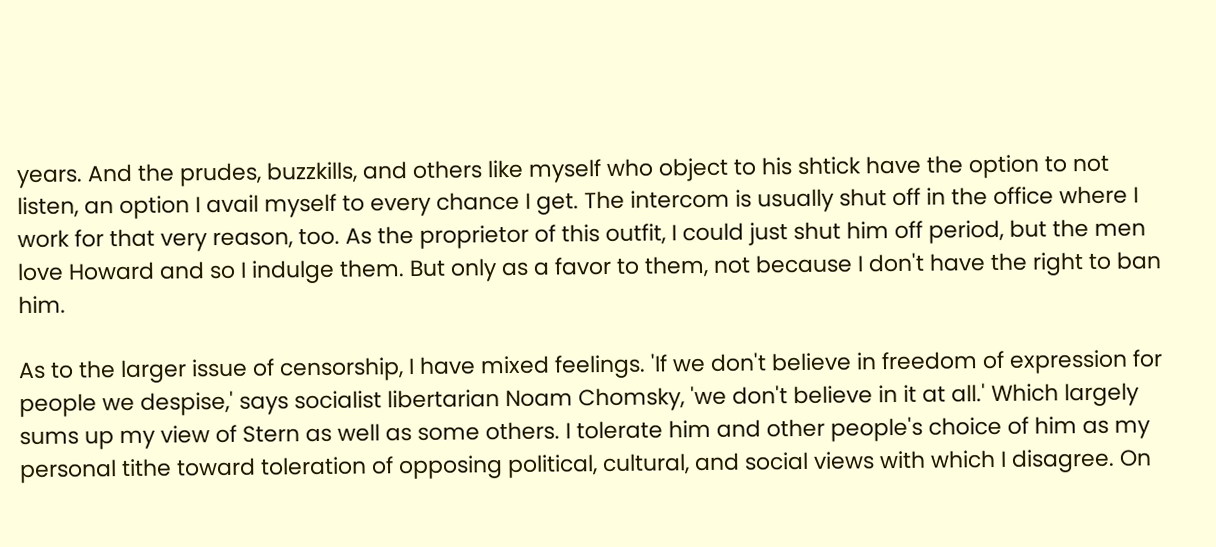years. And the prudes, buzzkills, and others like myself who object to his shtick have the option to not listen, an option I avail myself to every chance I get. The intercom is usually shut off in the office where I work for that very reason, too. As the proprietor of this outfit, I could just shut him off period, but the men love Howard and so I indulge them. But only as a favor to them, not because I don't have the right to ban him.

As to the larger issue of censorship, I have mixed feelings. 'If we don't believe in freedom of expression for people we despise,' says socialist libertarian Noam Chomsky, 'we don't believe in it at all.' Which largely sums up my view of Stern as well as some others. I tolerate him and other people's choice of him as my personal tithe toward toleration of opposing political, cultural, and social views with which I disagree. On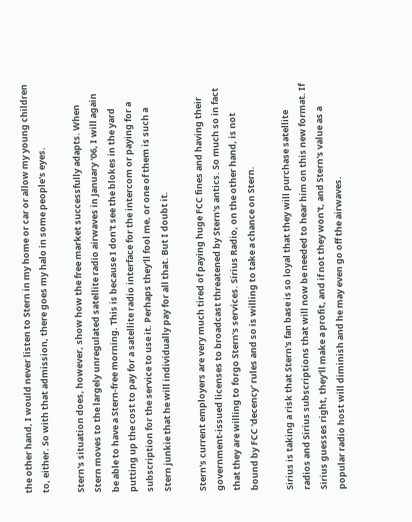the other hand, I would never listen to Stern in my home or car or allow my young children to, either. So with that admission, there goes my halo in some people's eyes.

Stern's situation does, however, show how the free market successfully adapts. When Stern moves to the largely unregulated satellite radio airwaves in January '06, I will again be able to have a Stern-free morning. This is because I don't see the blokes in the yard putting up the cost to pay for a satellite radio interface for the intercom or paying for a subscription for the service to use it. Perhaps they'll fool me, or one of them is such a Stern junkie that he will individually pay for all that. But I doubt it.

Stern's current employers are very much tired of paying huge FCC fines and having their government-issued licenses to broadcast threatened by Stern's antics. So much so in fact that they are willing to forgo Stern's services. Sirius Radio, on the other hand, is not bound by FCC 'decency' rules and so is willing to take a chance on Stern.

Sirius is taking a risk that Stern's fan base is so loyal that they will purchase satellite radios and Sirius subscriptions that will now be needed to hear him on this new format. If Sirius guesses right, they'll make a profit, and if not they won't, and Stern's value as a popular radio host will diminish and he may even go off the airwaves.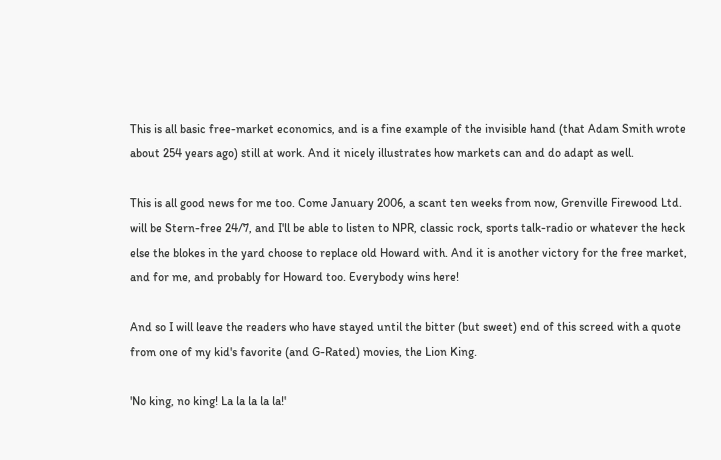This is all basic free-market economics, and is a fine example of the invisible hand (that Adam Smith wrote about 254 years ago) still at work. And it nicely illustrates how markets can and do adapt as well.

This is all good news for me too. Come January 2006, a scant ten weeks from now, Grenville Firewood Ltd. will be Stern-free 24/7, and I'll be able to listen to NPR, classic rock, sports talk-radio or whatever the heck else the blokes in the yard choose to replace old Howard with. And it is another victory for the free market, and for me, and probably for Howard too. Everybody wins here!

And so I will leave the readers who have stayed until the bitter (but sweet) end of this screed with a quote from one of my kid's favorite (and G-Rated) movies, the Lion King.

'No king, no king! La la la la la!'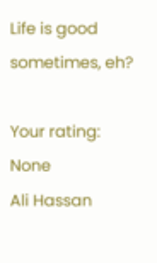Life is good sometimes, eh?

Your rating: None
Ali Hassan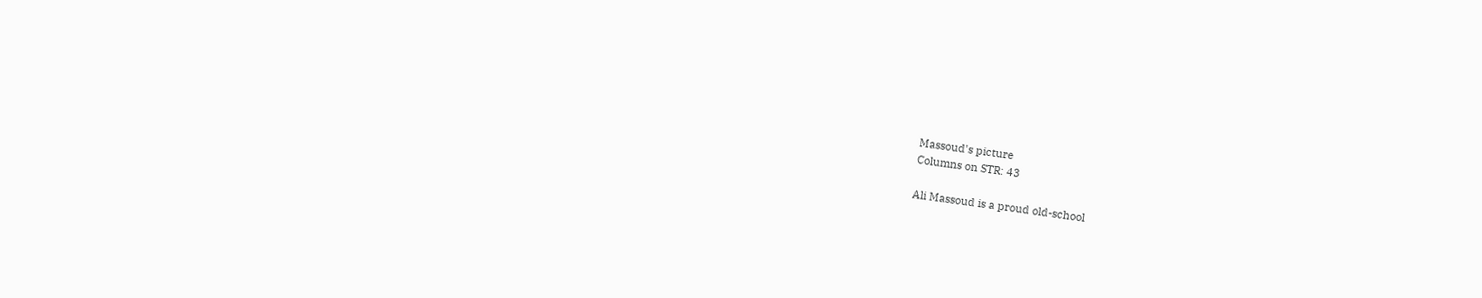Massoud's picture
Columns on STR: 43

Ali Massoud is a proud old-school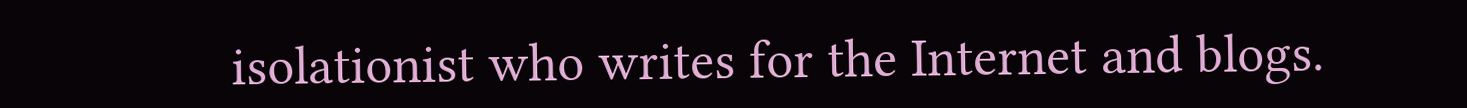isolationist who writes for the Internet and blogs.